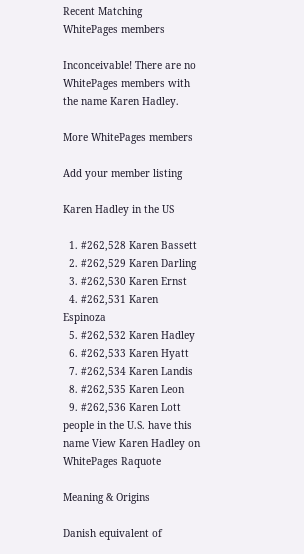Recent Matching
WhitePages members

Inconceivable! There are no WhitePages members with the name Karen Hadley.

More WhitePages members

Add your member listing

Karen Hadley in the US

  1. #262,528 Karen Bassett
  2. #262,529 Karen Darling
  3. #262,530 Karen Ernst
  4. #262,531 Karen Espinoza
  5. #262,532 Karen Hadley
  6. #262,533 Karen Hyatt
  7. #262,534 Karen Landis
  8. #262,535 Karen Leon
  9. #262,536 Karen Lott
people in the U.S. have this name View Karen Hadley on WhitePages Raquote

Meaning & Origins

Danish equivalent of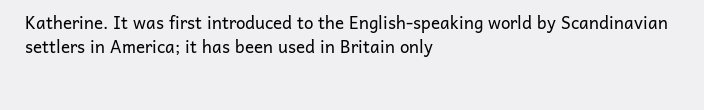Katherine. It was first introduced to the English-speaking world by Scandinavian settlers in America; it has been used in Britain only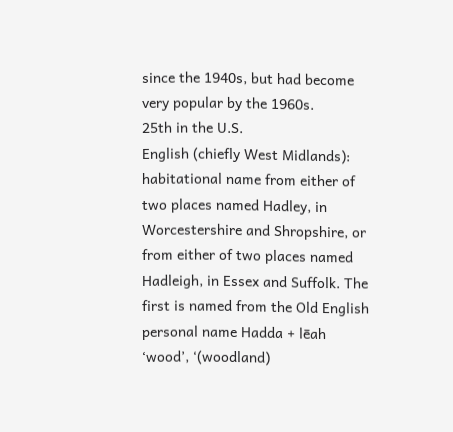since the 1940s, but had become very popular by the 1960s.
25th in the U.S.
English (chiefly West Midlands): habitational name from either of two places named Hadley, in Worcestershire and Shropshire, or from either of two places named Hadleigh, in Essex and Suffolk. The first is named from the Old English personal name Hadda + lēah ‘wood’, ‘(woodland)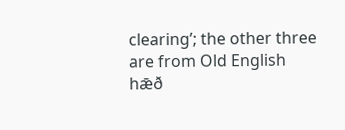clearing’; the other three are from Old English hǣð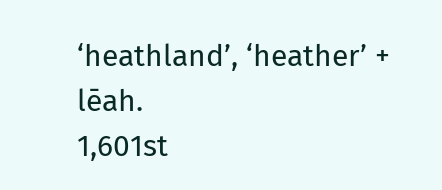‘heathland’, ‘heather’ + lēah.
1,601st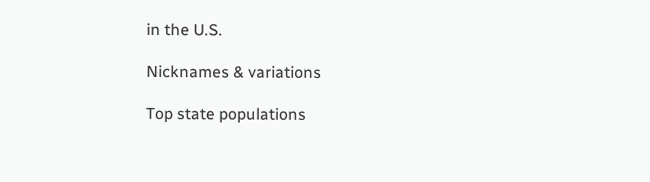in the U.S.

Nicknames & variations

Top state populations